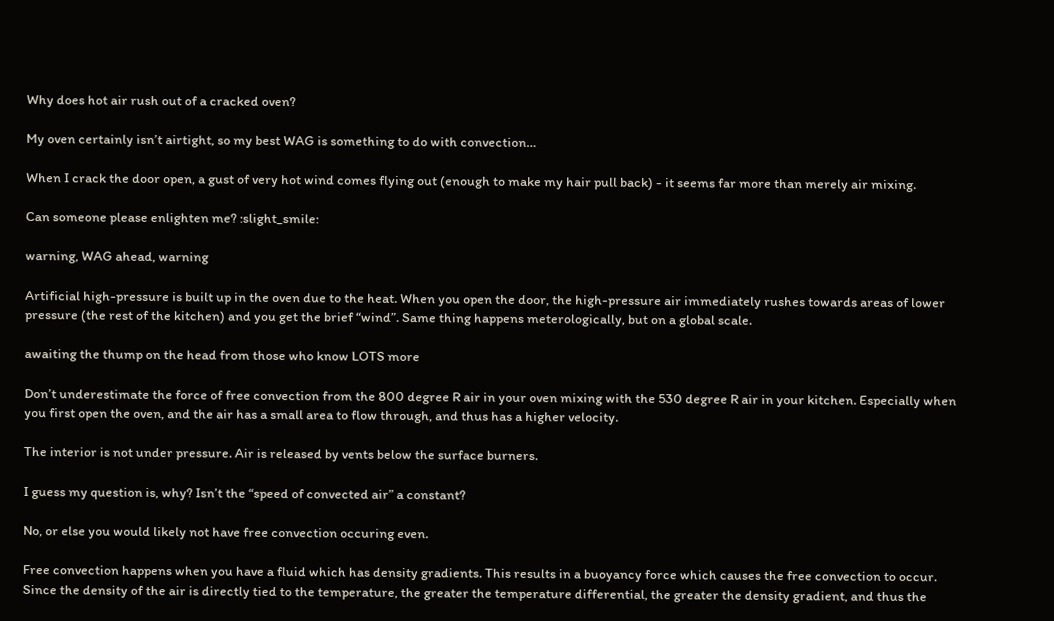Why does hot air rush out of a cracked oven?

My oven certainly isn’t airtight, so my best WAG is something to do with convection…

When I crack the door open, a gust of very hot wind comes flying out (enough to make my hair pull back) - it seems far more than merely air mixing.

Can someone please enlighten me? :slight_smile:

warning, WAG ahead, warning

Artificial high-pressure is built up in the oven due to the heat. When you open the door, the high-pressure air immediately rushes towards areas of lower pressure (the rest of the kitchen) and you get the brief “wind”. Same thing happens meterologically, but on a global scale.

awaiting the thump on the head from those who know LOTS more

Don’t underestimate the force of free convection from the 800 degree R air in your oven mixing with the 530 degree R air in your kitchen. Especially when you first open the oven, and the air has a small area to flow through, and thus has a higher velocity.

The interior is not under pressure. Air is released by vents below the surface burners.

I guess my question is, why? Isn’t the “speed of convected air” a constant?

No, or else you would likely not have free convection occuring even.

Free convection happens when you have a fluid which has density gradients. This results in a buoyancy force which causes the free convection to occur. Since the density of the air is directly tied to the temperature, the greater the temperature differential, the greater the density gradient, and thus the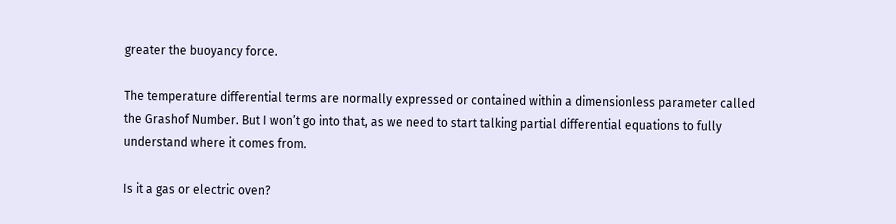greater the buoyancy force.

The temperature differential terms are normally expressed or contained within a dimensionless parameter called the Grashof Number. But I won’t go into that, as we need to start talking partial differential equations to fully understand where it comes from.

Is it a gas or electric oven?